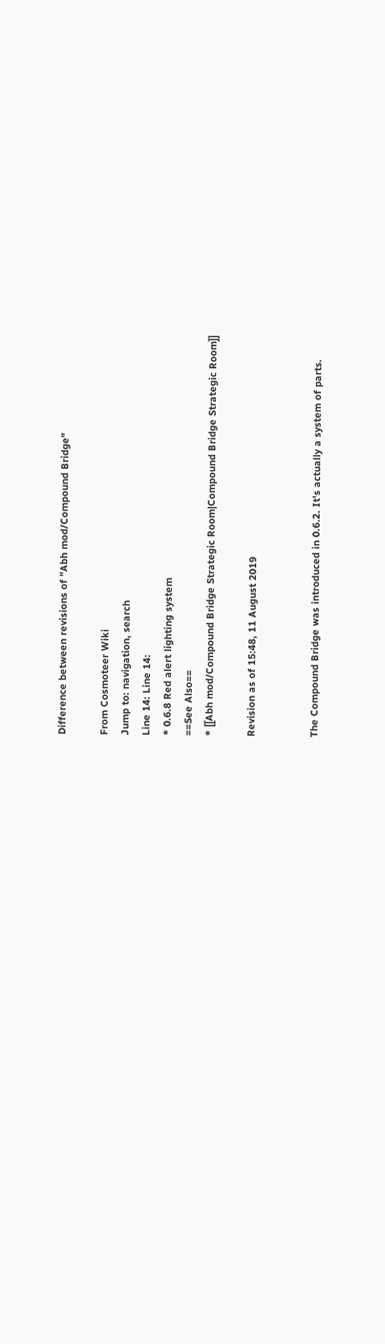Difference between revisions of "Abh mod/Compound Bridge"

From Cosmoteer Wiki
Jump to: navigation, search
Line 14: Line 14:
* 0.6.8 Red alert lighting system
==See Also==
* [[Abh mod/Compound Bridge Strategic Room|Compound Bridge Strategic Room]]

Revision as of 15:48, 11 August 2019


The Compound Bridge was introduced in 0.6.2. It's actually a system of parts.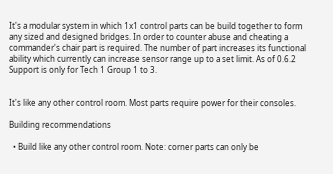It's a modular system in which 1x1 control parts can be build together to form any sized and designed bridges. In order to counter abuse and cheating a commander's chair part is required. The number of part increases its functional ability which currently can increase sensor range up to a set limit. As of 0.6.2 Support is only for Tech 1 Group 1 to 3.


It's like any other control room. Most parts require power for their consoles.

Building recommendations

  • Build like any other control room. Note: corner parts can only be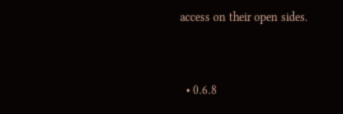access on their open sides.


  • 0.6.8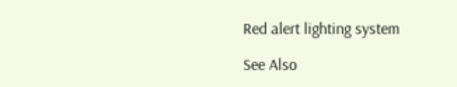Red alert lighting system

See Also